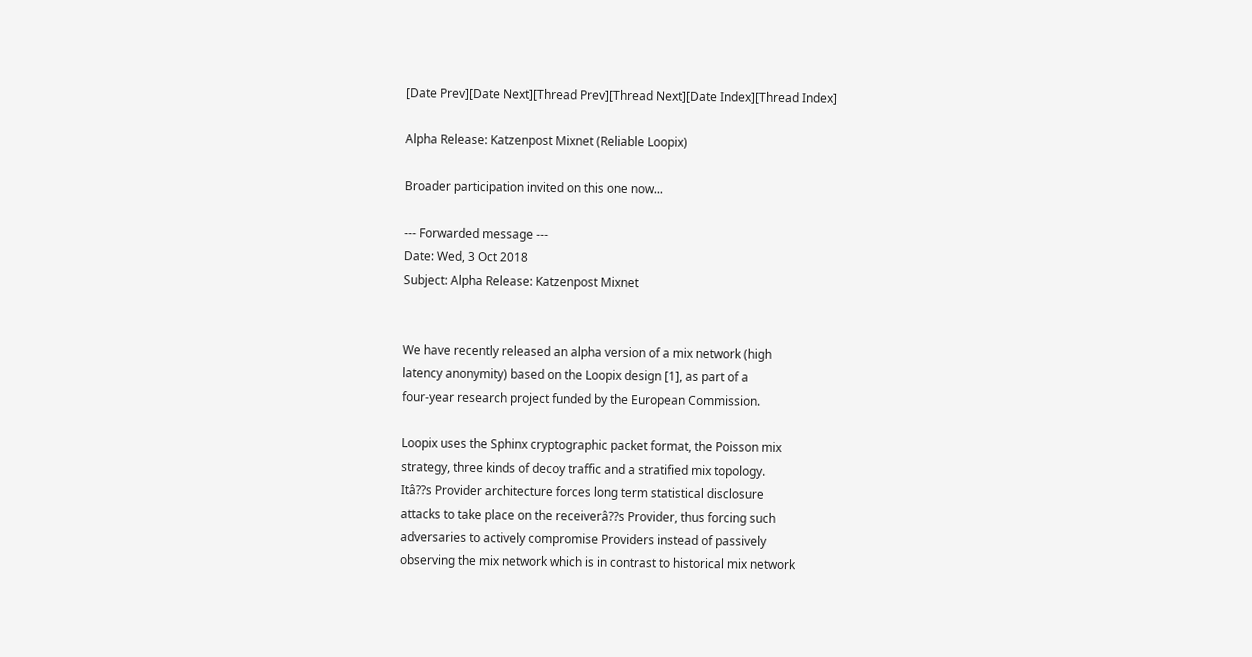[Date Prev][Date Next][Thread Prev][Thread Next][Date Index][Thread Index]

Alpha Release: Katzenpost Mixnet (Reliable Loopix)

Broader participation invited on this one now...

--- Forwarded message ---
Date: Wed, 3 Oct 2018
Subject: Alpha Release: Katzenpost Mixnet


We have recently released an alpha version of a mix network (high
latency anonymity) based on the Loopix design [1], as part of a
four-year research project funded by the European Commission.

Loopix uses the Sphinx cryptographic packet format, the Poisson mix
strategy, three kinds of decoy traffic and a stratified mix topology.
Itâ??s Provider architecture forces long term statistical disclosure
attacks to take place on the receiverâ??s Provider, thus forcing such
adversaries to actively compromise Providers instead of passively
observing the mix network which is in contrast to historical mix network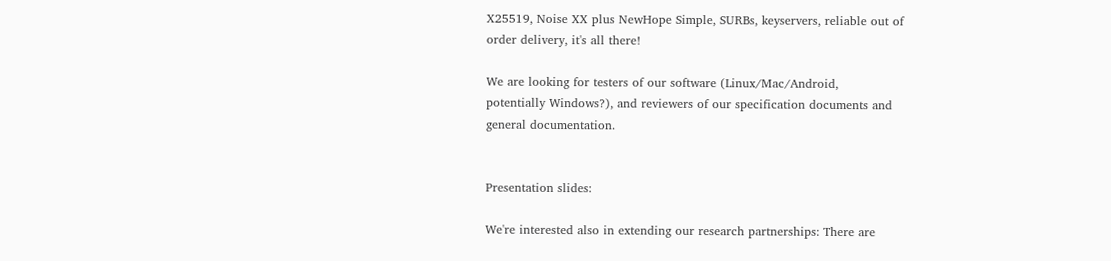X25519, Noise XX plus NewHope Simple, SURBs, keyservers, reliable out of
order delivery, it's all there!

We are looking for testers of our software (Linux/Mac/Android,
potentially Windows?), and reviewers of our specification documents and
general documentation.


Presentation slides:

We're interested also in extending our research partnerships: There are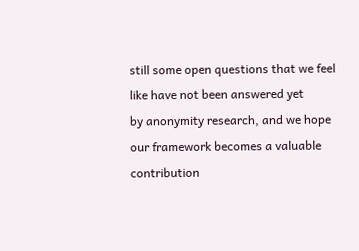still some open questions that we feel like have not been answered yet
by anonymity research, and we hope our framework becomes a valuable
contribution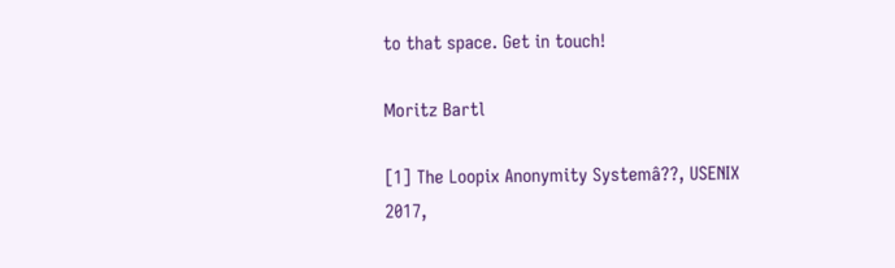to that space. Get in touch!

Moritz Bartl

[1] The Loopix Anonymity Systemâ??, USENIX 2017,